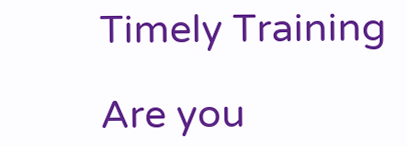Timely Training

Are you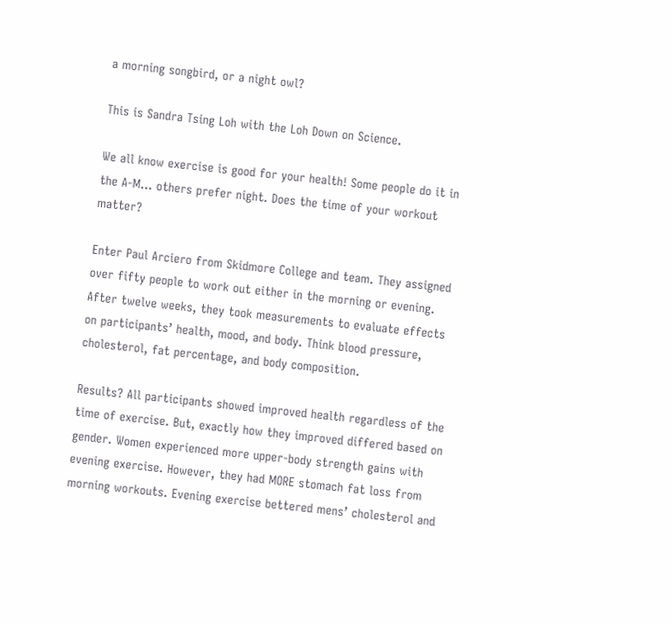a morning songbird, or a night owl?

This is Sandra Tsing Loh with the Loh Down on Science.

We all know exercise is good for your health! Some people do it in the A-M… others prefer night. Does the time of your workout matter?

Enter Paul Arciero from Skidmore College and team. They assigned over fifty people to work out either in the morning or evening. After twelve weeks, they took measurements to evaluate effects on participants’ health, mood, and body. Think blood pressure, cholesterol, fat percentage, and body composition.

Results? All participants showed improved health regardless of the time of exercise. But, exactly how they improved differed based on gender. Women experienced more upper-body strength gains with evening exercise. However, they had MORE stomach fat loss from morning workouts. Evening exercise bettered mens’ cholesterol and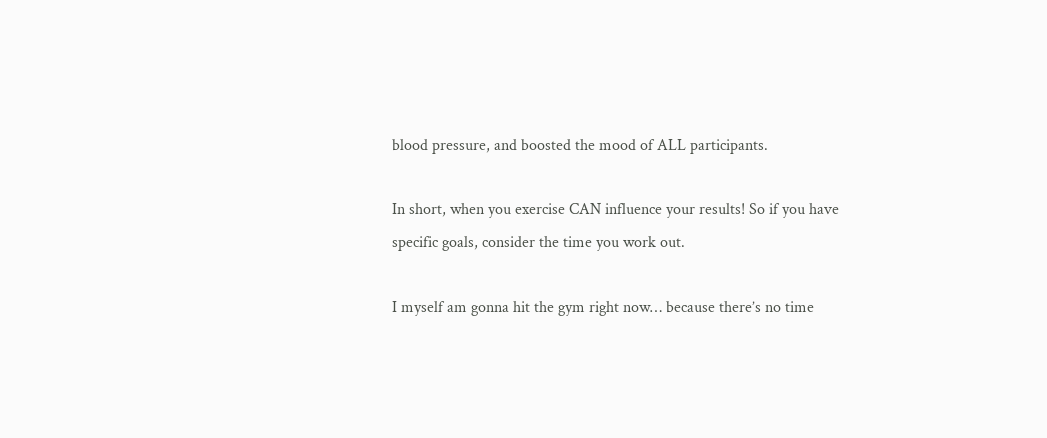blood pressure, and boosted the mood of ALL participants.

In short, when you exercise CAN influence your results! So if you have specific goals, consider the time you work out.

I myself am gonna hit the gym right now… because there’s no time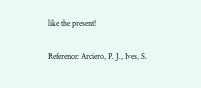like the present!

Reference: Arciero, P. J., Ives, S.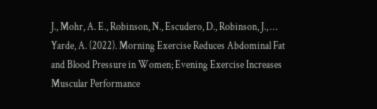J., Mohr, A. E., Robinson, N., Escudero, D., Robinson, J., … Yarde, A. (2022). Morning Exercise Reduces Abdominal Fat and Blood Pressure in Women; Evening Exercise Increases Muscular Performance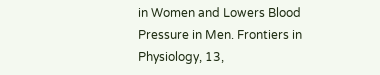in Women and Lowers Blood Pressure in Men. Frontiers in Physiology, 13,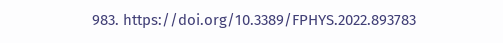983. https://doi.org/10.3389/FPHYS.2022.893783